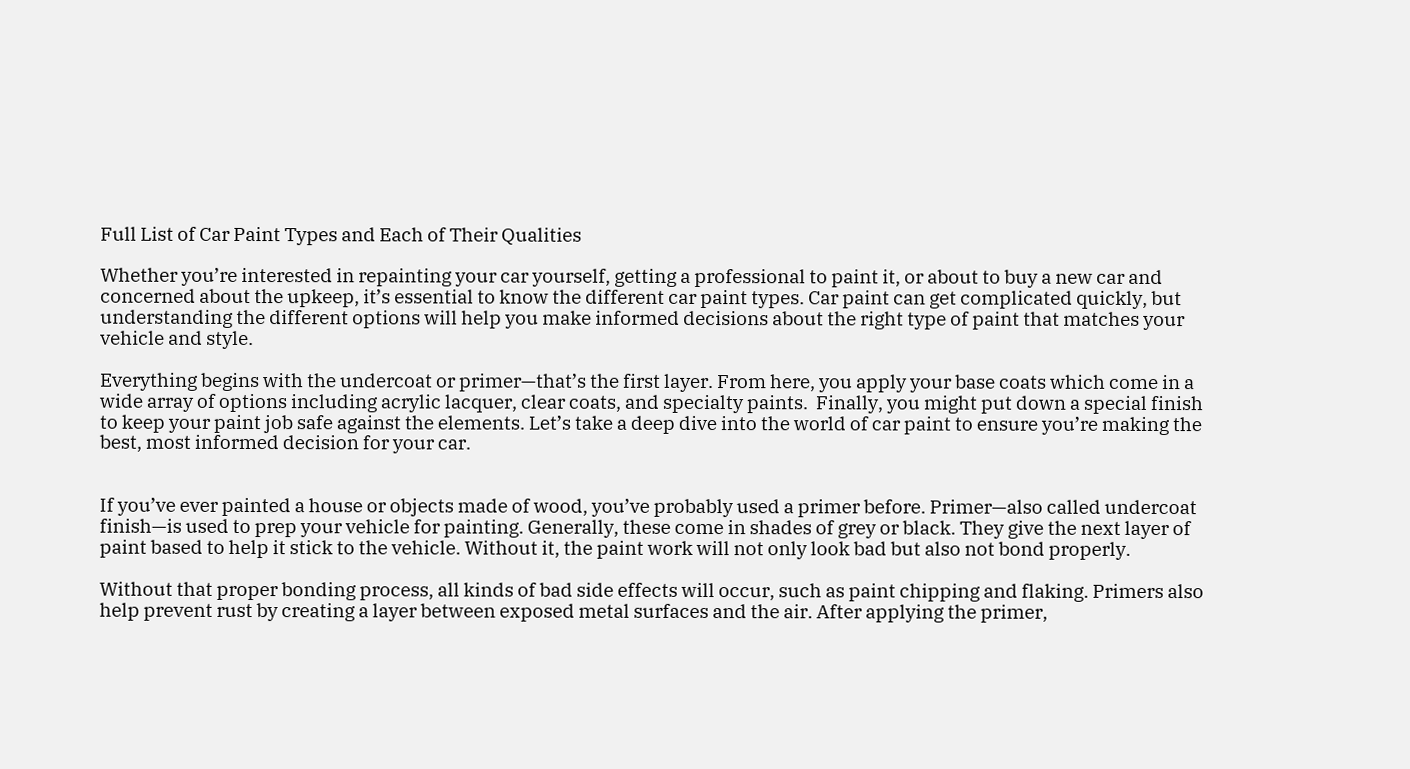Full List of Car Paint Types and Each of Their Qualities

Whether you’re interested in repainting your car yourself, getting a professional to paint it, or about to buy a new car and concerned about the upkeep, it’s essential to know the different car paint types. Car paint can get complicated quickly, but understanding the different options will help you make informed decisions about the right type of paint that matches your vehicle and style.

Everything begins with the undercoat or primer—that’s the first layer. From here, you apply your base coats which come in a wide array of options including acrylic lacquer, clear coats, and specialty paints.  Finally, you might put down a special finish to keep your paint job safe against the elements. Let’s take a deep dive into the world of car paint to ensure you’re making the best, most informed decision for your car.


If you’ve ever painted a house or objects made of wood, you’ve probably used a primer before. Primer—also called undercoat finish—is used to prep your vehicle for painting. Generally, these come in shades of grey or black. They give the next layer of paint based to help it stick to the vehicle. Without it, the paint work will not only look bad but also not bond properly.

Without that proper bonding process, all kinds of bad side effects will occur, such as paint chipping and flaking. Primers also help prevent rust by creating a layer between exposed metal surfaces and the air. After applying the primer,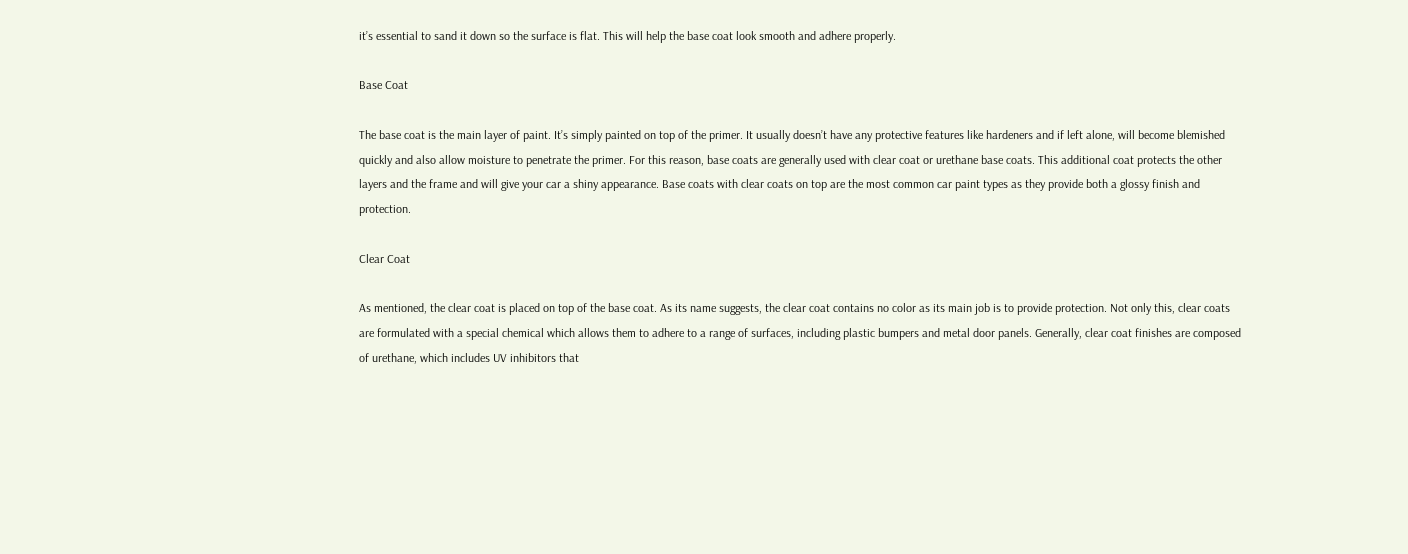it’s essential to sand it down so the surface is flat. This will help the base coat look smooth and adhere properly.

Base Coat

The base coat is the main layer of paint. It’s simply painted on top of the primer. It usually doesn’t have any protective features like hardeners and if left alone, will become blemished quickly and also allow moisture to penetrate the primer. For this reason, base coats are generally used with clear coat or urethane base coats. This additional coat protects the other layers and the frame and will give your car a shiny appearance. Base coats with clear coats on top are the most common car paint types as they provide both a glossy finish and protection.

Clear Coat

As mentioned, the clear coat is placed on top of the base coat. As its name suggests, the clear coat contains no color as its main job is to provide protection. Not only this, clear coats are formulated with a special chemical which allows them to adhere to a range of surfaces, including plastic bumpers and metal door panels. Generally, clear coat finishes are composed of urethane, which includes UV inhibitors that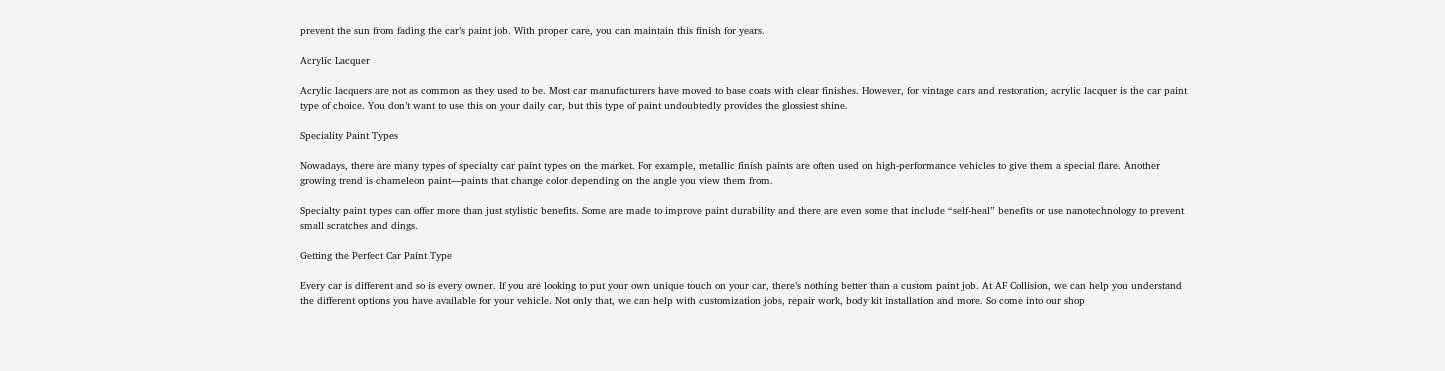prevent the sun from fading the car’s paint job. With proper care, you can maintain this finish for years.

Acrylic Lacquer

Acrylic lacquers are not as common as they used to be. Most car manufacturers have moved to base coats with clear finishes. However, for vintage cars and restoration, acrylic lacquer is the car paint type of choice. You don’t want to use this on your daily car, but this type of paint undoubtedly provides the glossiest shine.

Speciality Paint Types

Nowadays, there are many types of specialty car paint types on the market. For example, metallic finish paints are often used on high-performance vehicles to give them a special flare. Another growing trend is chameleon paint—paints that change color depending on the angle you view them from.

Specialty paint types can offer more than just stylistic benefits. Some are made to improve paint durability and there are even some that include “self-heal” benefits or use nanotechnology to prevent small scratches and dings.

Getting the Perfect Car Paint Type

Every car is different and so is every owner. If you are looking to put your own unique touch on your car, there’s nothing better than a custom paint job. At AF Collision, we can help you understand the different options you have available for your vehicle. Not only that, we can help with customization jobs, repair work, body kit installation and more. So come into our shop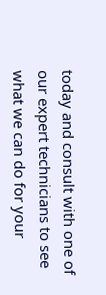today and consult with one of our expert technicians to see what we can do for your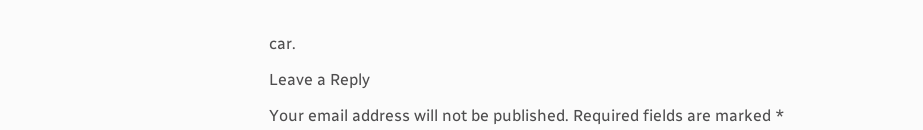car.

Leave a Reply

Your email address will not be published. Required fields are marked *